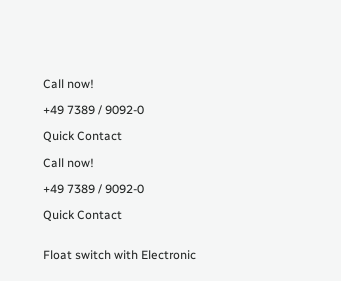Call now!

+49 7389 / 9092-0

Quick Contact

Call now!

+49 7389 / 9092-0

Quick Contact


Float switch with Electronic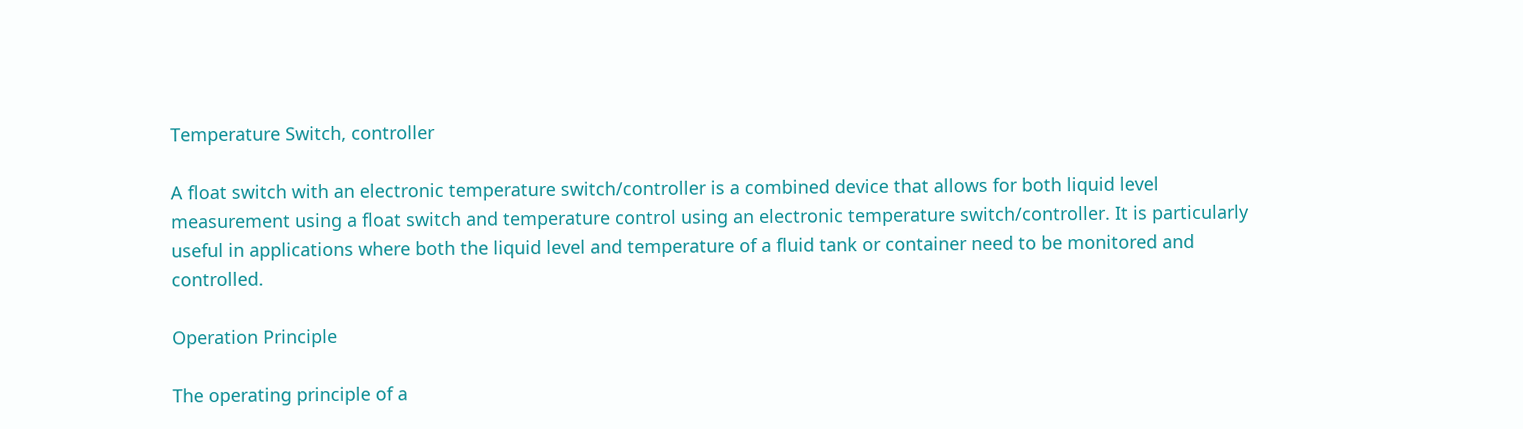Temperature Switch, controller

A float switch with an electronic temperature switch/controller is a combined device that allows for both liquid level measurement using a float switch and temperature control using an electronic temperature switch/controller. It is particularly useful in applications where both the liquid level and temperature of a fluid tank or container need to be monitored and controlled.

Operation Principle

The operating principle of a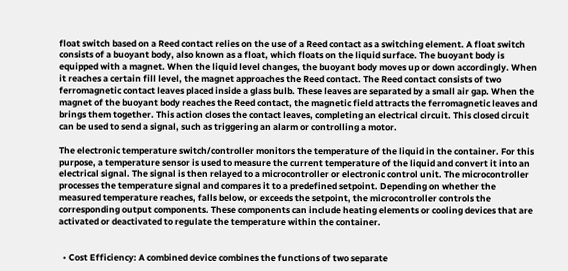float switch based on a Reed contact relies on the use of a Reed contact as a switching element. A float switch consists of a buoyant body, also known as a float, which floats on the liquid surface. The buoyant body is equipped with a magnet. When the liquid level changes, the buoyant body moves up or down accordingly. When it reaches a certain fill level, the magnet approaches the Reed contact. The Reed contact consists of two ferromagnetic contact leaves placed inside a glass bulb. These leaves are separated by a small air gap. When the magnet of the buoyant body reaches the Reed contact, the magnetic field attracts the ferromagnetic leaves and brings them together. This action closes the contact leaves, completing an electrical circuit. This closed circuit can be used to send a signal, such as triggering an alarm or controlling a motor.

The electronic temperature switch/controller monitors the temperature of the liquid in the container. For this purpose, a temperature sensor is used to measure the current temperature of the liquid and convert it into an electrical signal. The signal is then relayed to a microcontroller or electronic control unit. The microcontroller processes the temperature signal and compares it to a predefined setpoint. Depending on whether the measured temperature reaches, falls below, or exceeds the setpoint, the microcontroller controls the corresponding output components. These components can include heating elements or cooling devices that are activated or deactivated to regulate the temperature within the container.


  • Cost Efficiency: A combined device combines the functions of two separate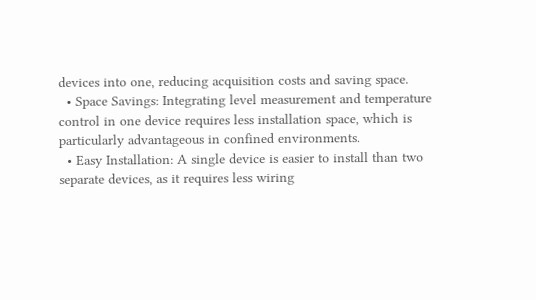devices into one, reducing acquisition costs and saving space.
  • Space Savings: Integrating level measurement and temperature control in one device requires less installation space, which is particularly advantageous in confined environments.
  • Easy Installation: A single device is easier to install than two separate devices, as it requires less wiring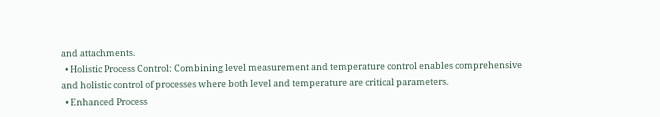and attachments.
  • Holistic Process Control: Combining level measurement and temperature control enables comprehensive and holistic control of processes where both level and temperature are critical parameters.
  • Enhanced Process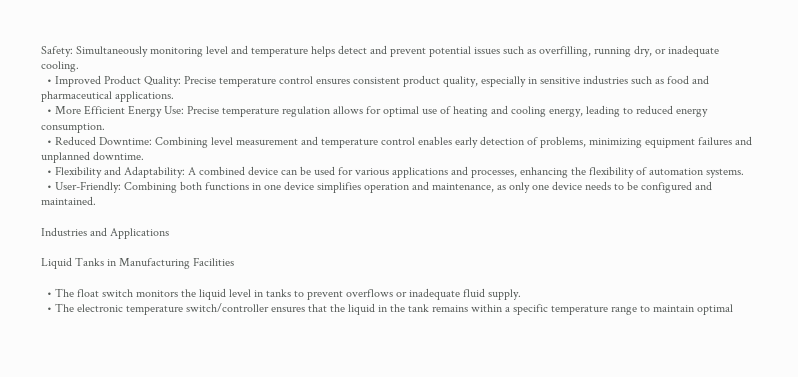Safety: Simultaneously monitoring level and temperature helps detect and prevent potential issues such as overfilling, running dry, or inadequate cooling.
  • Improved Product Quality: Precise temperature control ensures consistent product quality, especially in sensitive industries such as food and pharmaceutical applications.
  • More Efficient Energy Use: Precise temperature regulation allows for optimal use of heating and cooling energy, leading to reduced energy consumption.
  • Reduced Downtime: Combining level measurement and temperature control enables early detection of problems, minimizing equipment failures and unplanned downtime.
  • Flexibility and Adaptability: A combined device can be used for various applications and processes, enhancing the flexibility of automation systems.
  • User-Friendly: Combining both functions in one device simplifies operation and maintenance, as only one device needs to be configured and maintained.

Industries and Applications

Liquid Tanks in Manufacturing Facilities

  • The float switch monitors the liquid level in tanks to prevent overflows or inadequate fluid supply.
  • The electronic temperature switch/controller ensures that the liquid in the tank remains within a specific temperature range to maintain optimal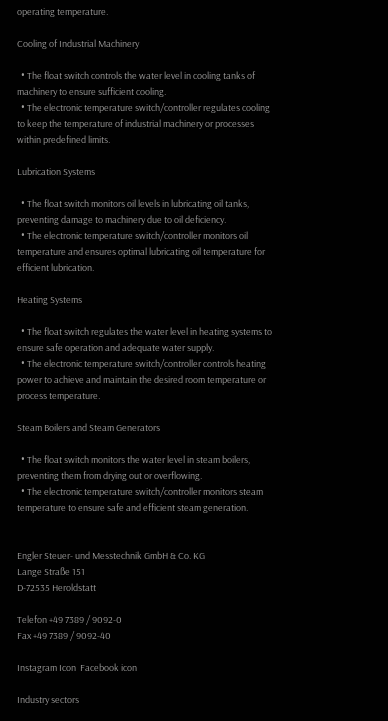operating temperature.

Cooling of Industrial Machinery

  • The float switch controls the water level in cooling tanks of machinery to ensure sufficient cooling.
  • The electronic temperature switch/controller regulates cooling to keep the temperature of industrial machinery or processes within predefined limits.

Lubrication Systems

  • The float switch monitors oil levels in lubricating oil tanks, preventing damage to machinery due to oil deficiency.
  • The electronic temperature switch/controller monitors oil temperature and ensures optimal lubricating oil temperature for efficient lubrication.

Heating Systems

  • The float switch regulates the water level in heating systems to ensure safe operation and adequate water supply.
  • The electronic temperature switch/controller controls heating power to achieve and maintain the desired room temperature or process temperature.

Steam Boilers and Steam Generators

  • The float switch monitors the water level in steam boilers, preventing them from drying out or overflowing.
  • The electronic temperature switch/controller monitors steam temperature to ensure safe and efficient steam generation.


Engler Steuer- und Messtechnik GmbH & Co. KG
Lange Straße 151
D-72535 Heroldstatt

Telefon +49 7389 / 9092-0
Fax +49 7389 / 9092-40

Instagram Icon  Facebook icon

Industry sectors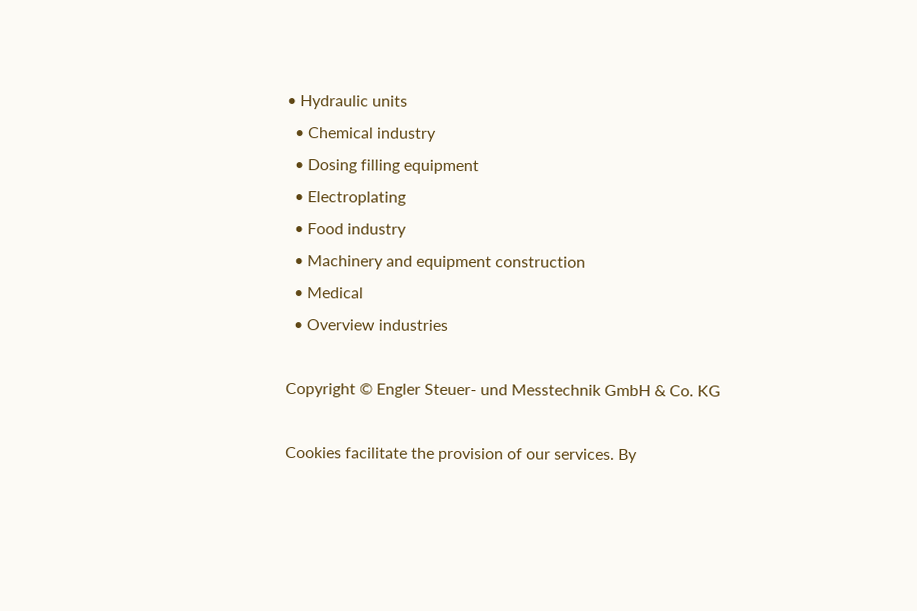• Hydraulic units
  • Chemical industry
  • Dosing filling equipment
  • Electroplating
  • Food industry
  • Machinery and equipment construction
  • Medical
  • Overview industries

Copyright © Engler Steuer- und Messtechnik GmbH & Co. KG

Cookies facilitate the provision of our services. By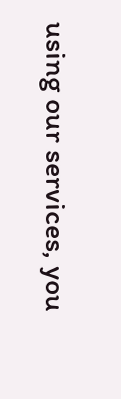using our services, you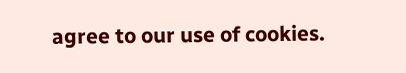agree to our use of cookies.